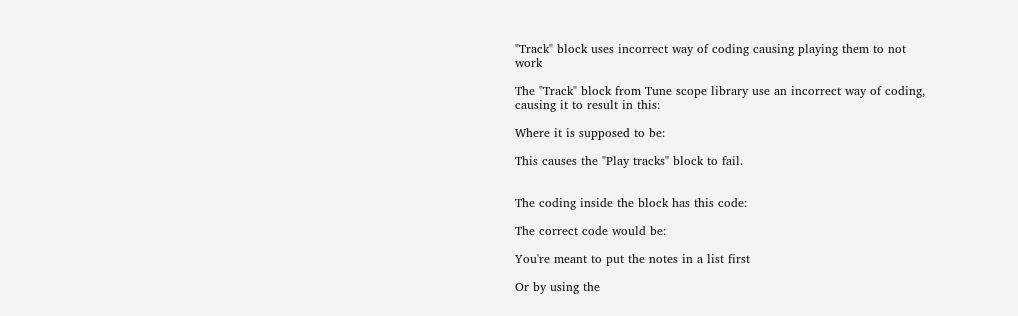"Track" block uses incorrect way of coding causing playing them to not work

The "Track" block from Tune scope library use an incorrect way of coding, causing it to result in this:

Where it is supposed to be:

This causes the "Play tracks" block to fail.


The coding inside the block has this code:

The correct code would be:

You're meant to put the notes in a list first

Or by using the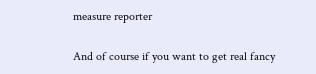measure reporter

And of course if you want to get real fancy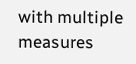with multiple measures